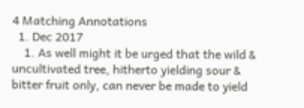4 Matching Annotations
  1. Dec 2017
    1. As well might it be urged that the wild & uncultivated tree, hitherto yielding sour & bitter fruit only, can never be made to yield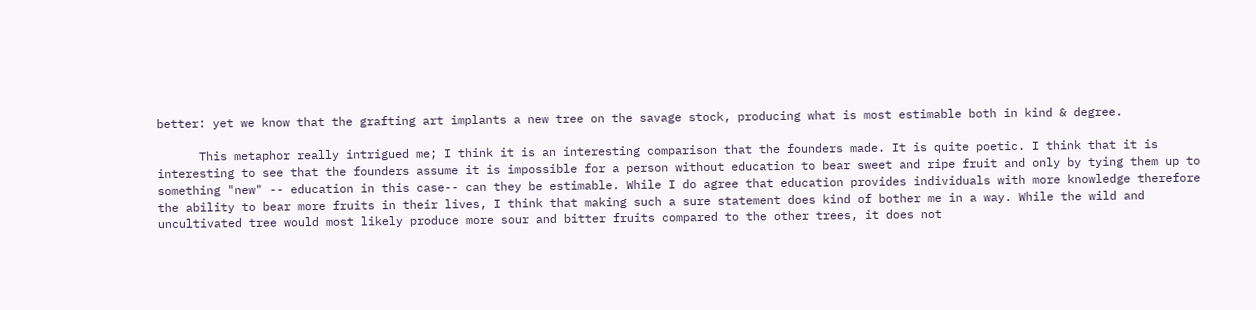better: yet we know that the grafting art implants a new tree on the savage stock, producing what is most estimable both in kind & degree.

      This metaphor really intrigued me; I think it is an interesting comparison that the founders made. It is quite poetic. I think that it is interesting to see that the founders assume it is impossible for a person without education to bear sweet and ripe fruit and only by tying them up to something "new" -- education in this case-- can they be estimable. While I do agree that education provides individuals with more knowledge therefore the ability to bear more fruits in their lives, I think that making such a sure statement does kind of bother me in a way. While the wild and uncultivated tree would most likely produce more sour and bitter fruits compared to the other trees, it does not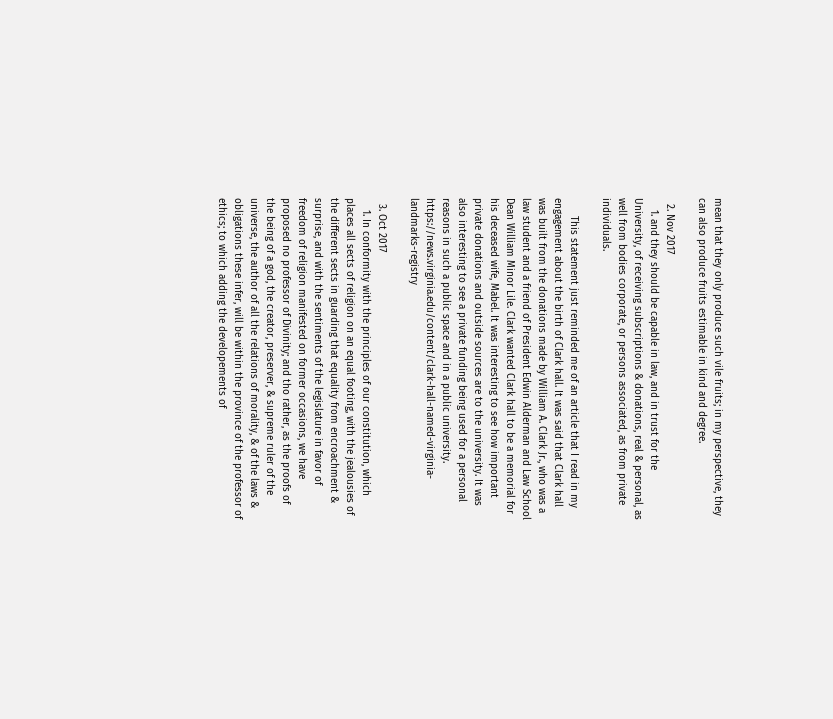mean that they only produce such vile fruits; in my perspective, they can also produce fruits estimable in kind and degree.

  2. Nov 2017
    1. and they should be capable in law, and in trust for the University, of receiving subscriptions & donations, real & personal, as well from bodies corporate, or persons associated, as from private individuals.

      This statement just reminded me of an article that I read in my engagement about the birth of Clark hall. It was said that Clark hall was built from the donations made by William A. Clark Jr., who was a law student and a friend of President Edwin Alderman and Law School Dean William Minor Lile. Clark wanted Clark hall to be a memorial for his deceased wife, Mabel. It was interesting to see how important private donations and outside sources are to the university. It was also interesting to see a private funding being used for a personal reasons in such a public space and in a public university. https://news.virginia.edu/content/clark-hall-named-virginia-landmarks-registry

  3. Oct 2017
    1. In conformity with the principles of our constitution, which places all sects of religion on an equal footing, with the jealousies of the different sects in guarding that equality from encroachment & surprise, and with the sentiments of the legislature in favor of freedom of religion manifested on former occasions, we have proposed no professor of Divinity; and tho rather, as the proofs of the being of a god, the creator, preserver, & supreme ruler of the universe, the author of all the relations of morality, & of the laws & obligations these infer, will be within the province of the professor of ethics; to which adding the developements of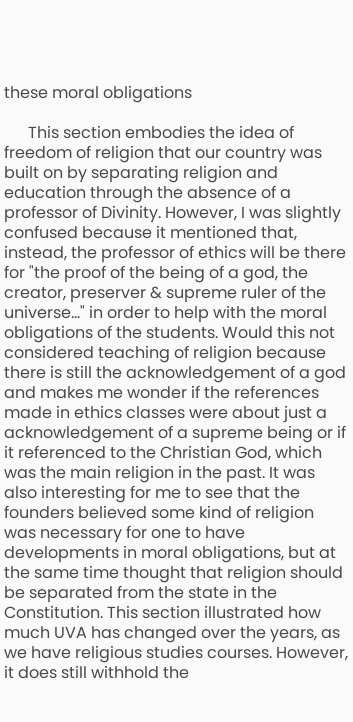these moral obligations

      This section embodies the idea of freedom of religion that our country was built on by separating religion and education through the absence of a professor of Divinity. However, I was slightly confused because it mentioned that, instead, the professor of ethics will be there for "the proof of the being of a god, the creator, preserver & supreme ruler of the universe..." in order to help with the moral obligations of the students. Would this not considered teaching of religion because there is still the acknowledgement of a god and makes me wonder if the references made in ethics classes were about just a acknowledgement of a supreme being or if it referenced to the Christian God, which was the main religion in the past. It was also interesting for me to see that the founders believed some kind of religion was necessary for one to have developments in moral obligations, but at the same time thought that religion should be separated from the state in the Constitution. This section illustrated how much UVA has changed over the years, as we have religious studies courses. However, it does still withhold the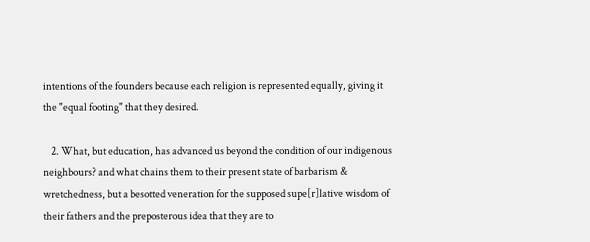intentions of the founders because each religion is represented equally, giving it the "equal footing" that they desired.

    2. What, but education, has advanced us beyond the condition of our indigenous neighbours? and what chains them to their present state of barbarism & wretchedness, but a besotted veneration for the supposed supe[r]lative wisdom of their fathers and the preposterous idea that they are to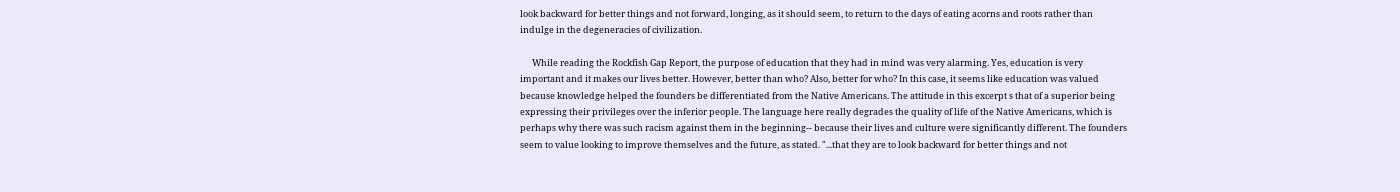look backward for better things and not forward, longing, as it should seem, to return to the days of eating acorns and roots rather than indulge in the degeneracies of civilization.

      While reading the Rockfish Gap Report, the purpose of education that they had in mind was very alarming. Yes, education is very important and it makes our lives better. However, better than who? Also, better for who? In this case, it seems like education was valued because knowledge helped the founders be differentiated from the Native Americans. The attitude in this excerpt s that of a superior being expressing their privileges over the inferior people. The language here really degrades the quality of life of the Native Americans, which is perhaps why there was such racism against them in the beginning-- because their lives and culture were significantly different. The founders seem to value looking to improve themselves and the future, as stated. "...that they are to look backward for better things and not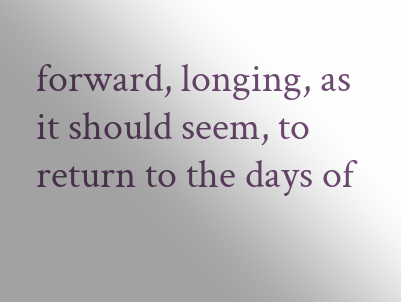forward, longing, as it should seem, to return to the days of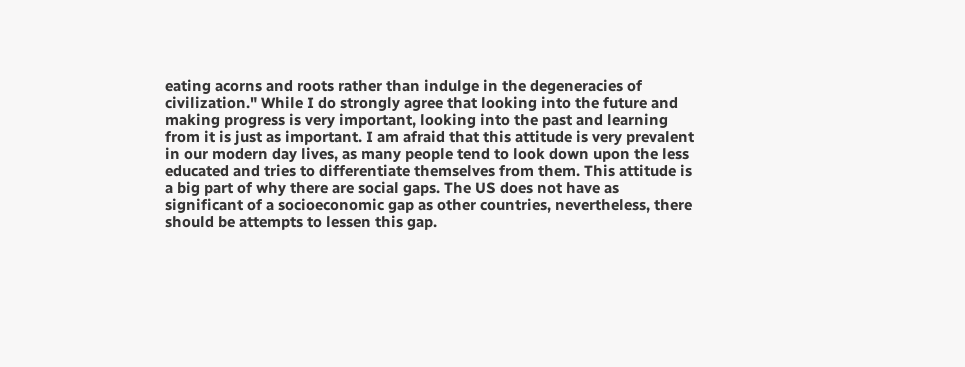eating acorns and roots rather than indulge in the degeneracies of civilization." While I do strongly agree that looking into the future and making progress is very important, looking into the past and learning from it is just as important. I am afraid that this attitude is very prevalent in our modern day lives, as many people tend to look down upon the less educated and tries to differentiate themselves from them. This attitude is a big part of why there are social gaps. The US does not have as significant of a socioeconomic gap as other countries, nevertheless, there should be attempts to lessen this gap.